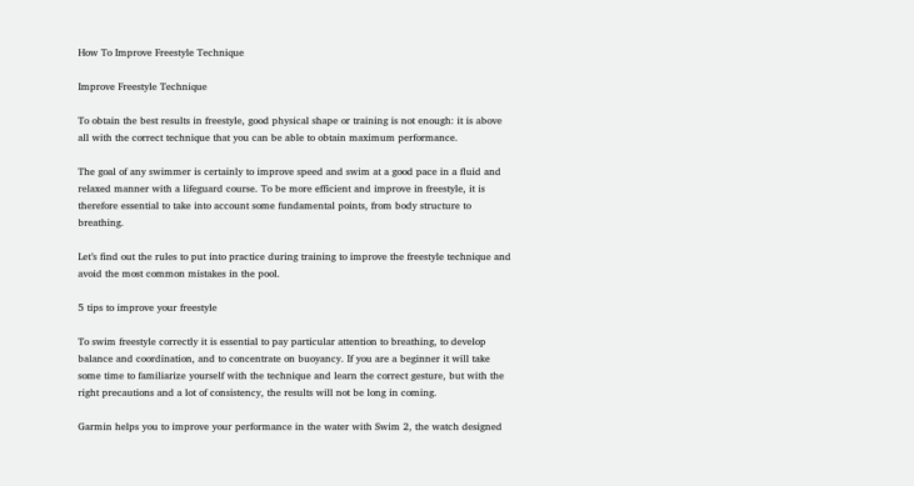How To Improve Freestyle Technique

Improve Freestyle Technique

To obtain the best results in freestyle, good physical shape or training is not enough: it is above all with the correct technique that you can be able to obtain maximum performance.

The goal of any swimmer is certainly to improve speed and swim at a good pace in a fluid and relaxed manner with a lifeguard course. To be more efficient and improve in freestyle, it is therefore essential to take into account some fundamental points, from body structure to breathing.

Let’s find out the rules to put into practice during training to improve the freestyle technique and avoid the most common mistakes in the pool.

5 tips to improve your freestyle

To swim freestyle correctly it is essential to pay particular attention to breathing, to develop balance and coordination, and to concentrate on buoyancy. If you are a beginner it will take some time to familiarize yourself with the technique and learn the correct gesture, but with the right precautions and a lot of consistency, the results will not be long in coming.

Garmin helps you to improve your performance in the water with Swim 2, the watch designed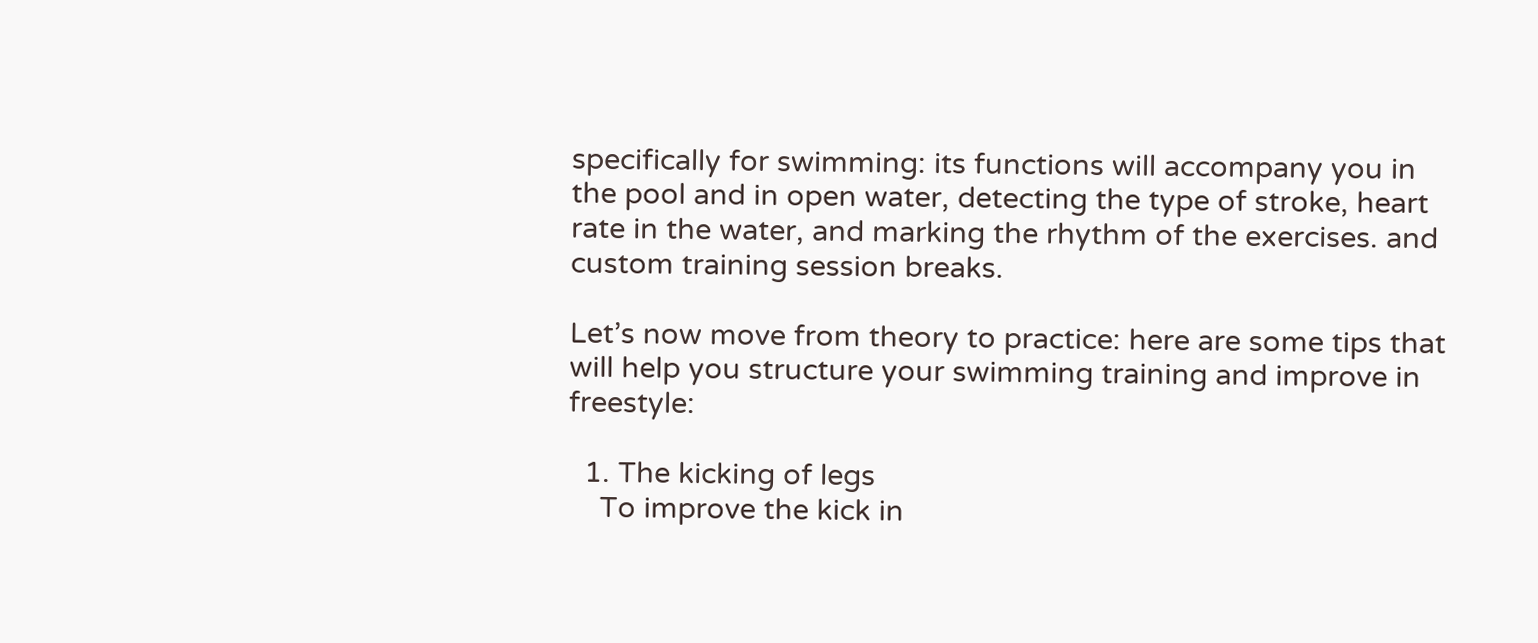specifically for swimming: its functions will accompany you in the pool and in open water, detecting the type of stroke, heart rate in the water, and marking the rhythm of the exercises. and custom training session breaks.

Let’s now move from theory to practice: here are some tips that will help you structure your swimming training and improve in freestyle:

  1. The kicking of legs
    To improve the kick in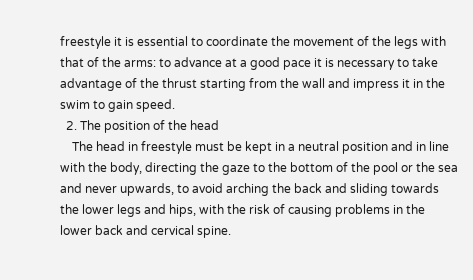freestyle it is essential to coordinate the movement of the legs with that of the arms: to advance at a good pace it is necessary to take advantage of the thrust starting from the wall and impress it in the swim to gain speed.
  2. The position of the head
    The head in freestyle must be kept in a neutral position and in line with the body, directing the gaze to the bottom of the pool or the sea and never upwards, to avoid arching the back and sliding towards the lower legs and hips, with the risk of causing problems in the lower back and cervical spine.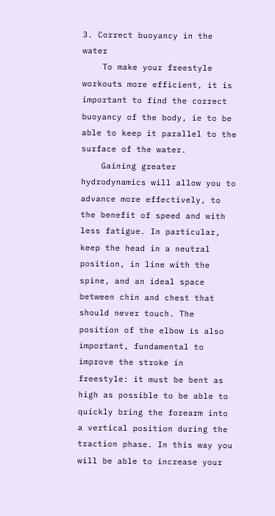3. Correct buoyancy in the water
    To make your freestyle workouts more efficient, it is important to find the correct buoyancy of the body, ie to be able to keep it parallel to the surface of the water.
    Gaining greater hydrodynamics will allow you to advance more effectively, to the benefit of speed and with less fatigue. In particular, keep the head in a neutral position, in line with the spine, and an ideal space between chin and chest that should never touch. The position of the elbow is also important, fundamental to improve the stroke in freestyle: it must be bent as high as possible to be able to quickly bring the forearm into a vertical position during the traction phase. In this way you will be able to increase your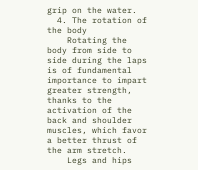grip on the water.
  4. The rotation of the body
    Rotating the body from side to side during the laps is of fundamental importance to impart greater strength, thanks to the activation of the back and shoulder muscles, which favor a better thrust of the arm stretch.
    Legs and hips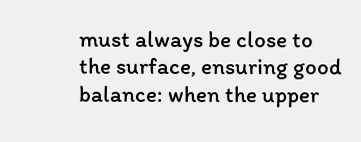must always be close to the surface, ensuring good balance: when the upper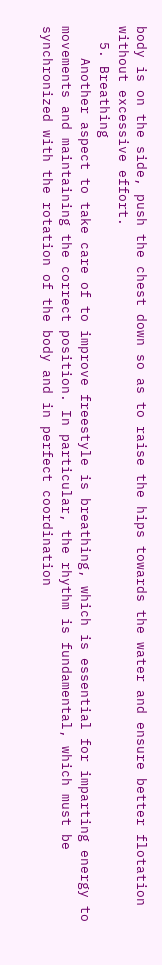body is on the side, push the chest down so as to raise the hips towards the water and ensure better flotation without excessive effort.
  5. Breathing
    Another aspect to take care of to improve freestyle is breathing, which is essential for imparting energy to movements and maintaining the correct position. In particular, the rhythm is fundamental, which must be synchronized with the rotation of the body and in perfect coordination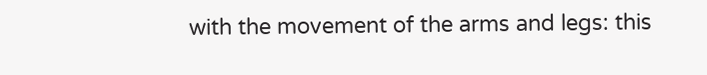with the movement of the arms and legs: this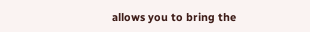allows you to bring the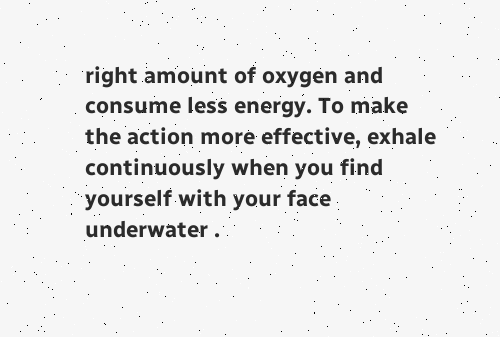right amount of oxygen and consume less energy. To make the action more effective, exhale continuously when you find yourself with your face underwater .